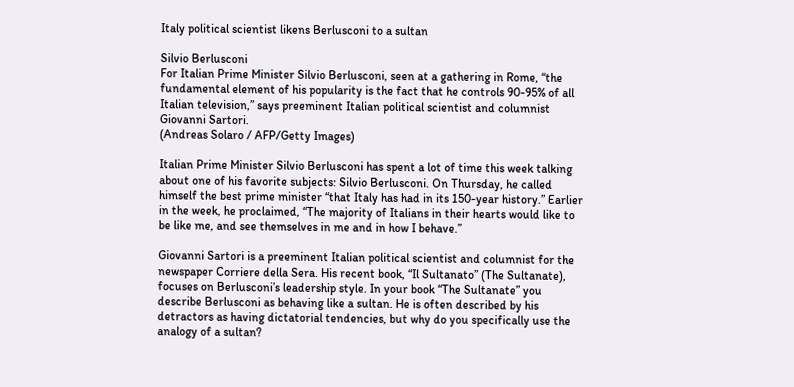Italy political scientist likens Berlusconi to a sultan

Silvio Berlusconi
For Italian Prime Minister Silvio Berlusconi, seen at a gathering in Rome, “the fundamental element of his popularity is the fact that he controls 90-95% of all Italian television,” says preeminent Italian political scientist and columnist Giovanni Sartori.
(Andreas Solaro / AFP/Getty Images)

Italian Prime Minister Silvio Berlusconi has spent a lot of time this week talking about one of his favorite subjects: Silvio Berlusconi. On Thursday, he called himself the best prime minister “that Italy has had in its 150-year history.” Earlier in the week, he proclaimed, “The majority of Italians in their hearts would like to be like me, and see themselves in me and in how I behave.”

Giovanni Sartori is a preeminent Italian political scientist and columnist for the newspaper Corriere della Sera. His recent book, “Il Sultanato” (The Sultanate), focuses on Berlusconi’s leadership style. In your book “The Sultanate” you describe Berlusconi as behaving like a sultan. He is often described by his detractors as having dictatorial tendencies, but why do you specifically use the analogy of a sultan?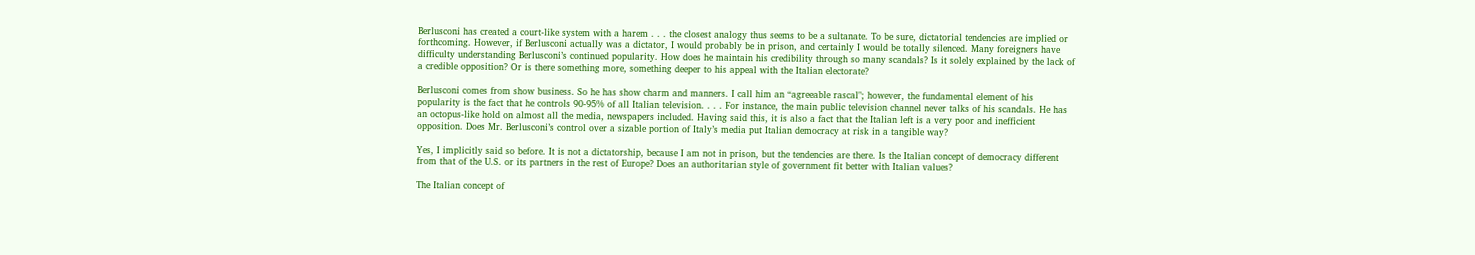Berlusconi has created a court-like system with a harem . . . the closest analogy thus seems to be a sultanate. To be sure, dictatorial tendencies are implied or forthcoming. However, if Berlusconi actually was a dictator, I would probably be in prison, and certainly I would be totally silenced. Many foreigners have difficulty understanding Berlusconi’s continued popularity. How does he maintain his credibility through so many scandals? Is it solely explained by the lack of a credible opposition? Or is there something more, something deeper to his appeal with the Italian electorate?

Berlusconi comes from show business. So he has show charm and manners. I call him an “agreeable rascal"; however, the fundamental element of his popularity is the fact that he controls 90-95% of all Italian television. . . . For instance, the main public television channel never talks of his scandals. He has an octopus-like hold on almost all the media, newspapers included. Having said this, it is also a fact that the Italian left is a very poor and inefficient opposition. Does Mr. Berlusconi’s control over a sizable portion of Italy’s media put Italian democracy at risk in a tangible way?

Yes, I implicitly said so before. It is not a dictatorship, because I am not in prison, but the tendencies are there. Is the Italian concept of democracy different from that of the U.S. or its partners in the rest of Europe? Does an authoritarian style of government fit better with Italian values?

The Italian concept of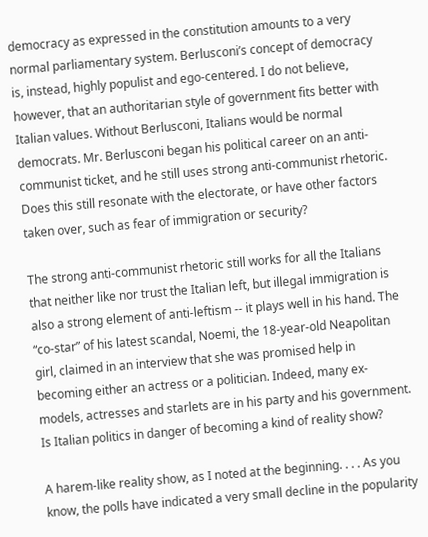democracy as expressed in the constitution amounts to a very normal parliamentary system. Berlusconi’s concept of democracy is, instead, highly populist and ego-centered. I do not believe, however, that an authoritarian style of government fits better with Italian values. Without Berlusconi, Italians would be normal democrats. Mr. Berlusconi began his political career on an anti-communist ticket, and he still uses strong anti-communist rhetoric. Does this still resonate with the electorate, or have other factors taken over, such as fear of immigration or security?

The strong anti-communist rhetoric still works for all the Italians that neither like nor trust the Italian left, but illegal immigration is also a strong element of anti-leftism -- it plays well in his hand. The “co-star” of his latest scandal, Noemi, the 18-year-old Neapolitan girl, claimed in an interview that she was promised help in becoming either an actress or a politician. Indeed, many ex-models, actresses and starlets are in his party and his government. Is Italian politics in danger of becoming a kind of reality show?

A harem-like reality show, as I noted at the beginning. . . . As you know, the polls have indicated a very small decline in the popularity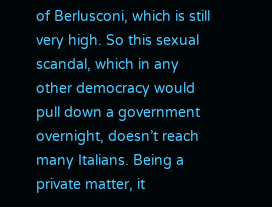of Berlusconi, which is still very high. So this sexual scandal, which in any other democracy would pull down a government overnight, doesn’t reach many Italians. Being a private matter, it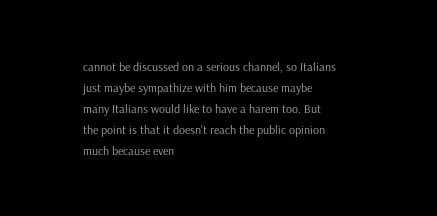cannot be discussed on a serious channel, so Italians just maybe sympathize with him because maybe many Italians would like to have a harem too. But the point is that it doesn’t reach the public opinion much because even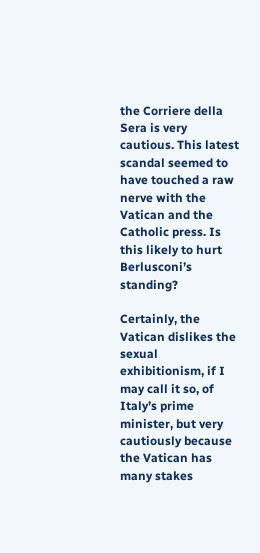the Corriere della Sera is very cautious. This latest scandal seemed to have touched a raw nerve with the Vatican and the Catholic press. Is this likely to hurt Berlusconi’s standing?

Certainly, the Vatican dislikes the sexual exhibitionism, if I may call it so, of Italy’s prime minister, but very cautiously because the Vatican has many stakes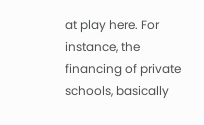at play here. For instance, the financing of private schools, basically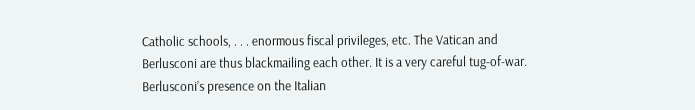Catholic schools, . . . enormous fiscal privileges, etc. The Vatican and Berlusconi are thus blackmailing each other. It is a very careful tug-of-war. Berlusconi’s presence on the Italian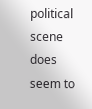political scene does seem to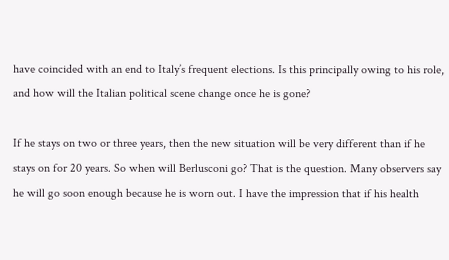have coincided with an end to Italy’s frequent elections. Is this principally owing to his role, and how will the Italian political scene change once he is gone?

If he stays on two or three years, then the new situation will be very different than if he stays on for 20 years. So when will Berlusconi go? That is the question. Many observers say he will go soon enough because he is worn out. I have the impression that if his health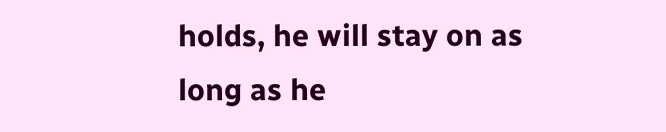holds, he will stay on as long as he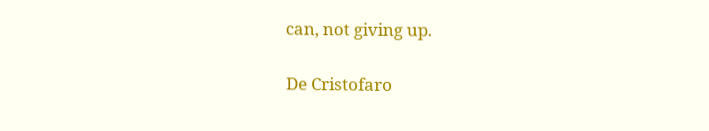can, not giving up.

De Cristofaro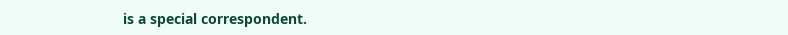is a special correspondent.